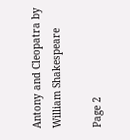Antony and Cleopatra by William Shakespeare

Page 2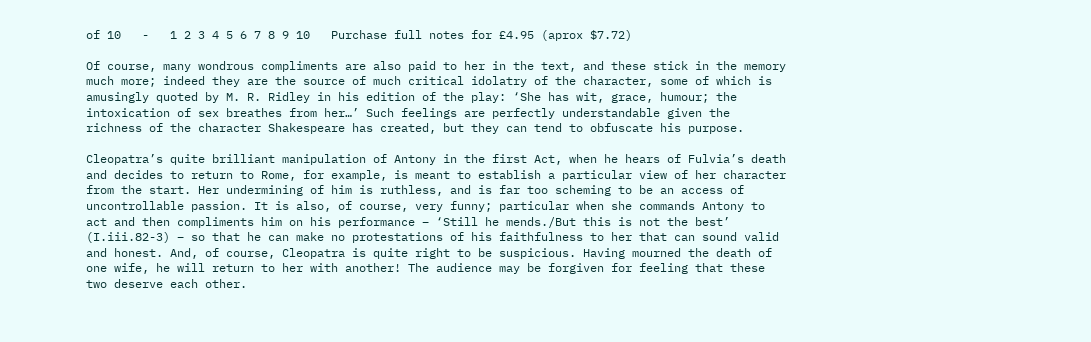of 10   -   1 2 3 4 5 6 7 8 9 10   Purchase full notes for £4.95 (aprox $7.72)

Of course, many wondrous compliments are also paid to her in the text, and these stick in the memory much more; indeed they are the source of much critical idolatry of the character, some of which is amusingly quoted by M. R. Ridley in his edition of the play: ‘She has wit, grace, humour; the intoxication of sex breathes from her…’ Such feelings are perfectly understandable given the richness of the character Shakespeare has created, but they can tend to obfuscate his purpose.

Cleopatra’s quite brilliant manipulation of Antony in the first Act, when he hears of Fulvia’s death and decides to return to Rome, for example, is meant to establish a particular view of her character from the start. Her undermining of him is ruthless, and is far too scheming to be an access of uncontrollable passion. It is also, of course, very funny; particular when she commands Antony to act and then compliments him on his performance – ‘Still he mends./But this is not the best’ (I.iii.82-3) – so that he can make no protestations of his faithfulness to her that can sound valid and honest. And, of course, Cleopatra is quite right to be suspicious. Having mourned the death of one wife, he will return to her with another! The audience may be forgiven for feeling that these two deserve each other.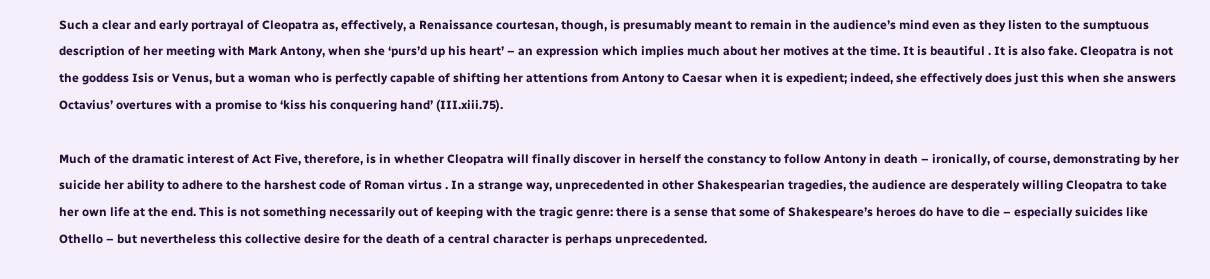Such a clear and early portrayal of Cleopatra as, effectively, a Renaissance courtesan, though, is presumably meant to remain in the audience’s mind even as they listen to the sumptuous description of her meeting with Mark Antony, when she ‘purs’d up his heart’ – an expression which implies much about her motives at the time. It is beautiful . It is also fake. Cleopatra is not the goddess Isis or Venus, but a woman who is perfectly capable of shifting her attentions from Antony to Caesar when it is expedient; indeed, she effectively does just this when she answers Octavius’ overtures with a promise to ‘kiss his conquering hand’ (III.xiii.75).

Much of the dramatic interest of Act Five, therefore, is in whether Cleopatra will finally discover in herself the constancy to follow Antony in death – ironically, of course, demonstrating by her suicide her ability to adhere to the harshest code of Roman virtus . In a strange way, unprecedented in other Shakespearian tragedies, the audience are desperately willing Cleopatra to take her own life at the end. This is not something necessarily out of keeping with the tragic genre: there is a sense that some of Shakespeare’s heroes do have to die – especially suicides like Othello – but nevertheless this collective desire for the death of a central character is perhaps unprecedented.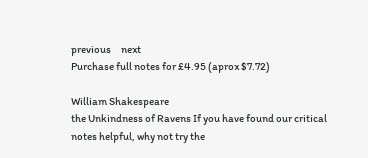previous     next
Purchase full notes for £4.95 (aprox $7.72)

William Shakespeare
the Unkindness of Ravens If you have found our critical notes helpful, why not try the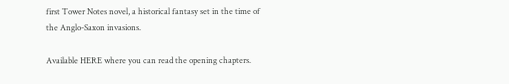first Tower Notes novel, a historical fantasy set in the time of the Anglo-Saxon invasions.

Available HERE where you can read the opening chapters.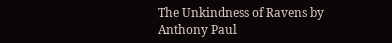The Unkindness of Ravens by Anthony Paul